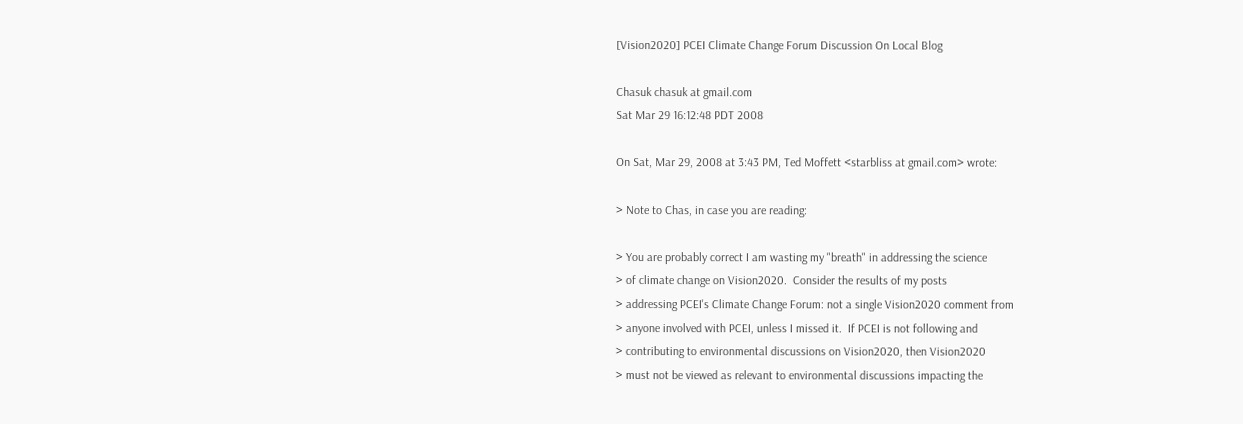[Vision2020] PCEI Climate Change Forum Discussion On Local Blog

Chasuk chasuk at gmail.com
Sat Mar 29 16:12:48 PDT 2008

On Sat, Mar 29, 2008 at 3:43 PM, Ted Moffett <starbliss at gmail.com> wrote:

> Note to Chas, in case you are reading:

> You are probably correct I am wasting my "breath" in addressing the science
> of climate change on Vision2020.  Consider the results of my posts
> addressing PCEI's Climate Change Forum: not a single Vision2020 comment from
> anyone involved with PCEI, unless I missed it.  If PCEI is not following and
> contributing to environmental discussions on Vision2020, then Vision2020
> must not be viewed as relevant to environmental discussions impacting the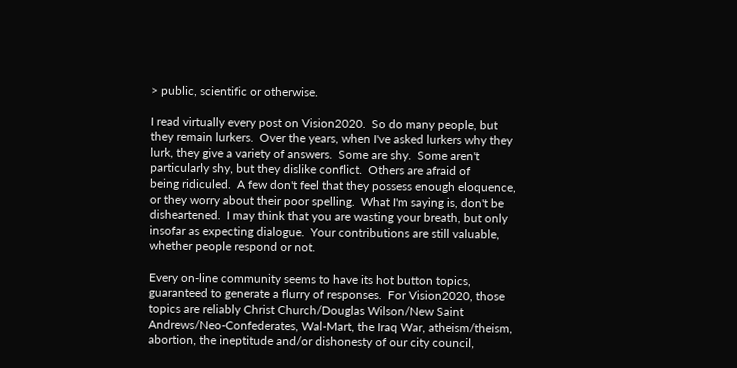> public, scientific or otherwise.

I read virtually every post on Vision2020.  So do many people, but
they remain lurkers.  Over the years, when I've asked lurkers why they
lurk, they give a variety of answers.  Some are shy.  Some aren't
particularly shy, but they dislike conflict.  Others are afraid of
being ridiculed.  A few don't feel that they possess enough eloquence,
or they worry about their poor spelling.  What I'm saying is, don't be
disheartened.  I may think that you are wasting your breath, but only
insofar as expecting dialogue.  Your contributions are still valuable,
whether people respond or not.

Every on-line community seems to have its hot button topics,
guaranteed to generate a flurry of responses.  For Vision2020, those
topics are reliably Christ Church/Douglas Wilson/New Saint
Andrews/Neo-Confederates, Wal-Mart, the Iraq War, atheism/theism,
abortion, the ineptitude and/or dishonesty of our city council,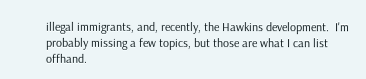illegal immigrants, and, recently, the Hawkins development.  I'm
probably missing a few topics, but those are what I can list offhand.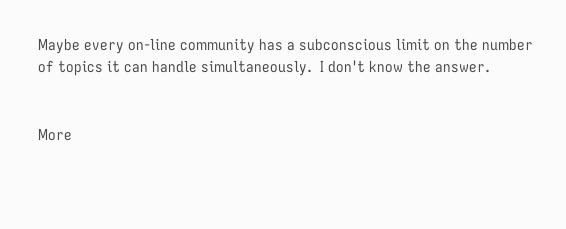Maybe every on-line community has a subconscious limit on the number
of topics it can handle simultaneously.  I don't know the answer.


More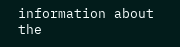information about the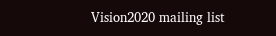Vision2020 mailing list